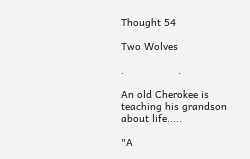Thought 54

Two Wolves

.                  .

An old Cherokee is teaching his grandson about life.....

"A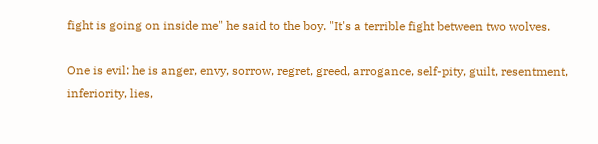fight is going on inside me" he said to the boy. "It's a terrible fight between two wolves.

One is evil: he is anger, envy, sorrow, regret, greed, arrogance, self-pity, guilt, resentment, inferiority, lies,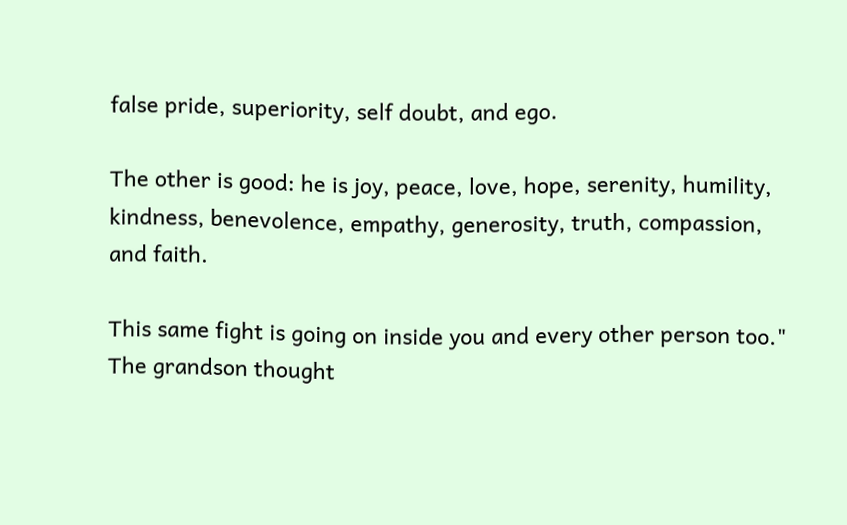false pride, superiority, self doubt, and ego.

The other is good: he is joy, peace, love, hope, serenity, humility, kindness, benevolence, empathy, generosity, truth, compassion, and faith.

This same fight is going on inside you and every other person too." The grandson thought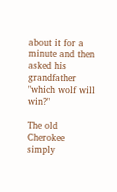about it for a minute and then asked his grandfather "which wolf will win?"

The old Cherokee simply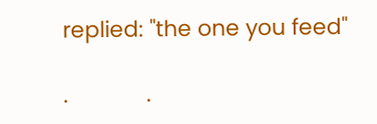replied: "the one you feed"

.             .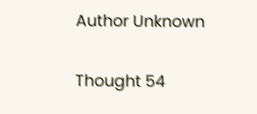Author Unknown

Thought 54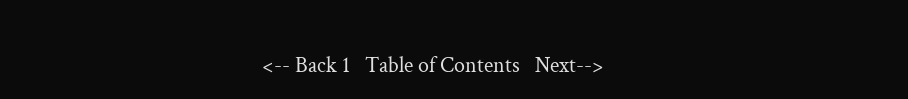<-- Back 1   Table of Contents   Next-->